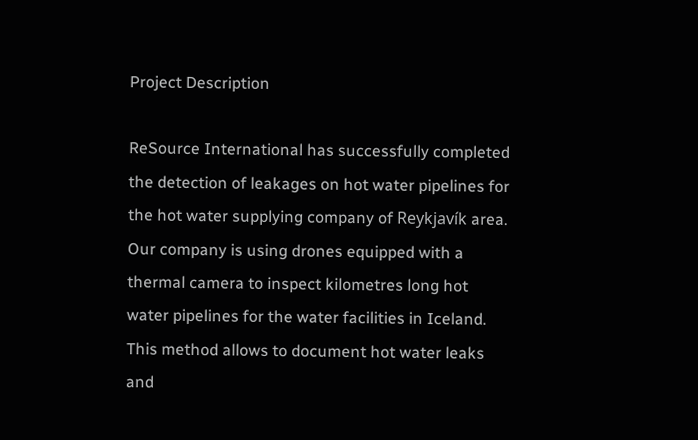Project Description

ReSource International has successfully completed the detection of leakages on hot water pipelines for the hot water supplying company of Reykjavík area. Our company is using drones equipped with a thermal camera to inspect kilometres long hot water pipelines for the water facilities in Iceland. This method allows to document hot water leaks and